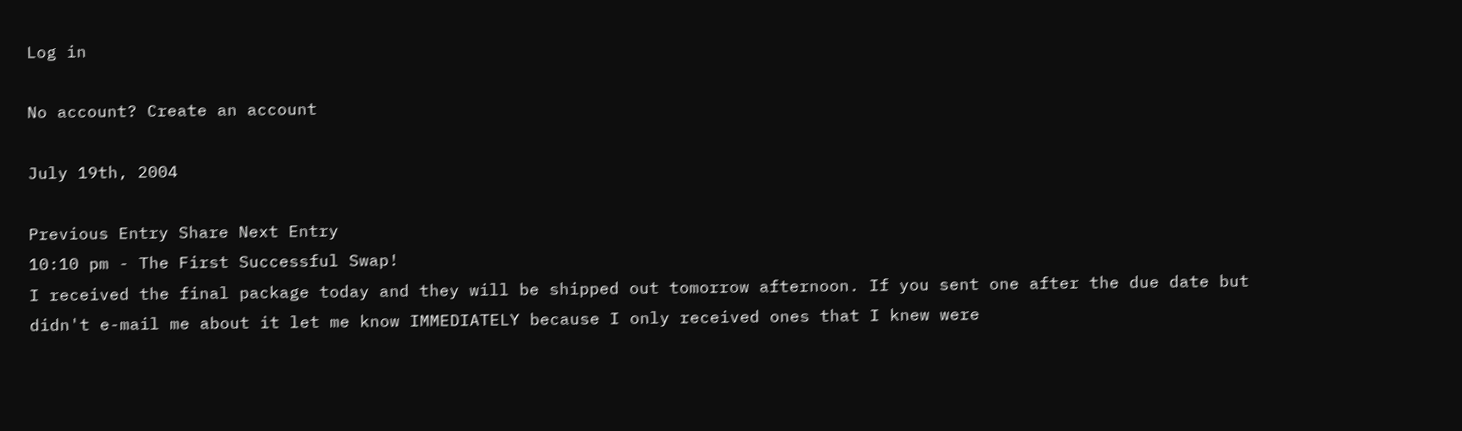Log in

No account? Create an account

July 19th, 2004

Previous Entry Share Next Entry
10:10 pm - The First Successful Swap!
I received the final package today and they will be shipped out tomorrow afternoon. If you sent one after the due date but didn't e-mail me about it let me know IMMEDIATELY because I only received ones that I knew were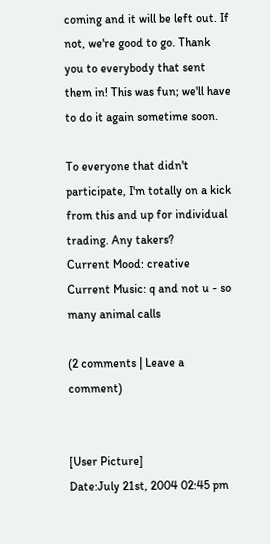coming and it will be left out. If not, we're good to go. Thank you to everybody that sent them in! This was fun; we'll have to do it again sometime soon.

To everyone that didn't participate, I'm totally on a kick from this and up for individual trading. Any takers?
Current Mood: creative
Current Music: q and not u - so many animal calls

(2 comments | Leave a comment)


[User Picture]
Date:July 21st, 2004 02:45 pm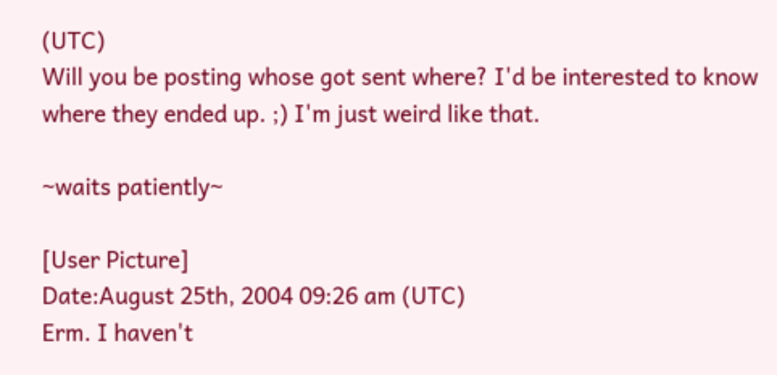(UTC)
Will you be posting whose got sent where? I'd be interested to know where they ended up. ;) I'm just weird like that.

~waits patiently~

[User Picture]
Date:August 25th, 2004 09:26 am (UTC)
Erm. I haven't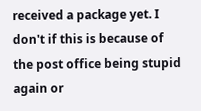received a package yet. I don't if this is because of the post office being stupid again or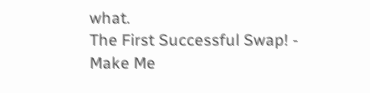what.
The First Successful Swap! - Make Me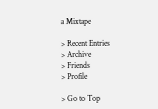a Mixtape

> Recent Entries
> Archive
> Friends
> Profile

> Go to Top